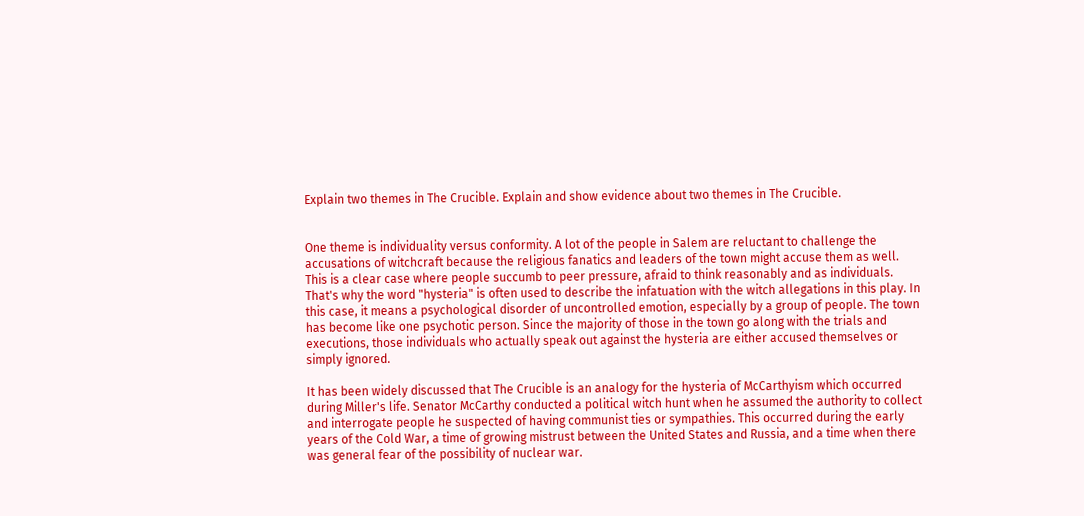Explain two themes in The Crucible. Explain and show evidence about two themes in The Crucible.


One theme is individuality versus conformity. A lot of the people in Salem are reluctant to challenge the accusations of witchcraft because the religious fanatics and leaders of the town might accuse them as well. This is a clear case where people succumb to peer pressure, afraid to think reasonably and as individuals. That's why the word "hysteria" is often used to describe the infatuation with the witch allegations in this play. In this case, it means a psychological disorder of uncontrolled emotion, especially by a group of people. The town has become like one psychotic person. Since the majority of those in the town go along with the trials and executions, those individuals who actually speak out against the hysteria are either accused themselves or simply ignored.

It has been widely discussed that The Crucible is an analogy for the hysteria of McCarthyism which occurred during Miller's life. Senator McCarthy conducted a political witch hunt when he assumed the authority to collect and interrogate people he suspected of having communist ties or sympathies. This occurred during the early years of the Cold War, a time of growing mistrust between the United States and Russia, and a time when there was general fear of the possibility of nuclear war.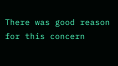There was good reason for this concern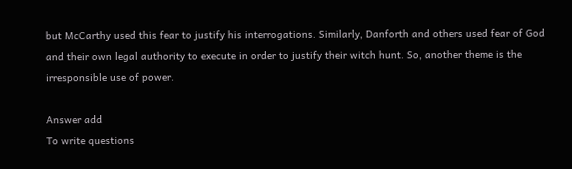but McCarthy used this fear to justify his interrogations. Similarly, Danforth and others used fear of God and their own legal authority to execute in order to justify their witch hunt. So, another theme is the irresponsible use of power.

Answer add
To write questions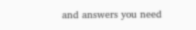and answers you need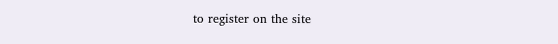to register on the site